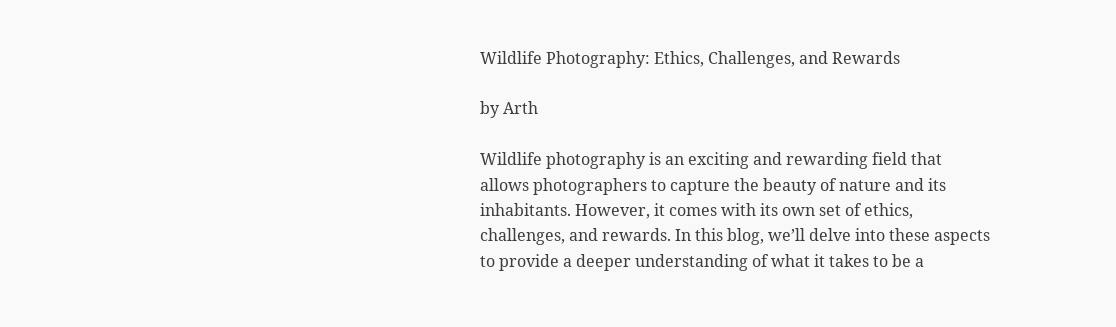Wildlife Photography: Ethics, Challenges, and Rewards

by Arth

Wildlife photography is an exciting and rewarding field that allows photographers to capture the beauty of nature and its inhabitants. However, it comes with its own set of ethics, challenges, and rewards. In this blog, we’ll delve into these aspects to provide a deeper understanding of what it takes to be a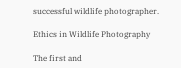successful wildlife photographer.

Ethics in Wildlife Photography

The first and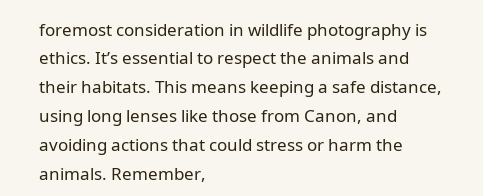foremost consideration in wildlife photography is ethics. It’s essential to respect the animals and their habitats. This means keeping a safe distance, using long lenses like those from Canon, and avoiding actions that could stress or harm the animals. Remember,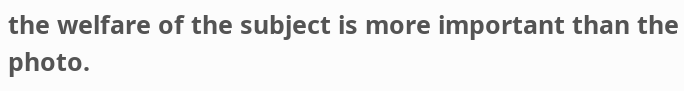the welfare of the subject is more important than the photo.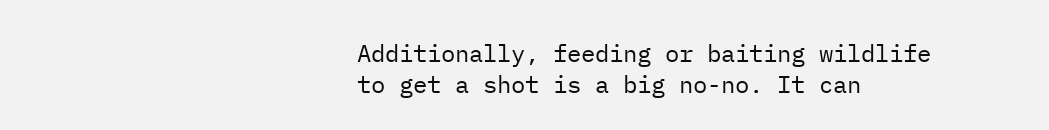Additionally, feeding or baiting wildlife to get a shot is a big no-no. It can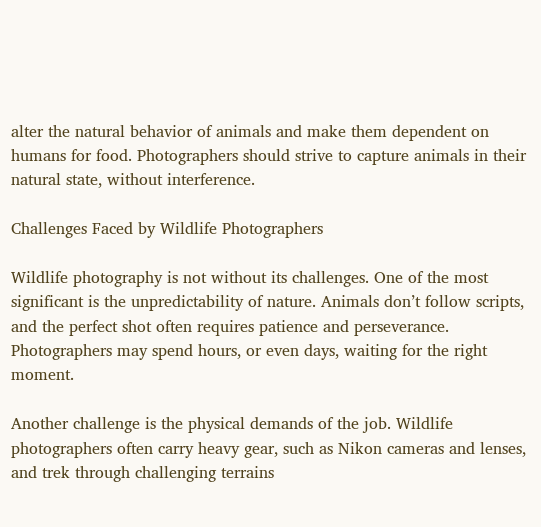alter the natural behavior of animals and make them dependent on humans for food. Photographers should strive to capture animals in their natural state, without interference.

Challenges Faced by Wildlife Photographers

Wildlife photography is not without its challenges. One of the most significant is the unpredictability of nature. Animals don’t follow scripts, and the perfect shot often requires patience and perseverance. Photographers may spend hours, or even days, waiting for the right moment.

Another challenge is the physical demands of the job. Wildlife photographers often carry heavy gear, such as Nikon cameras and lenses, and trek through challenging terrains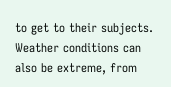to get to their subjects. Weather conditions can also be extreme, from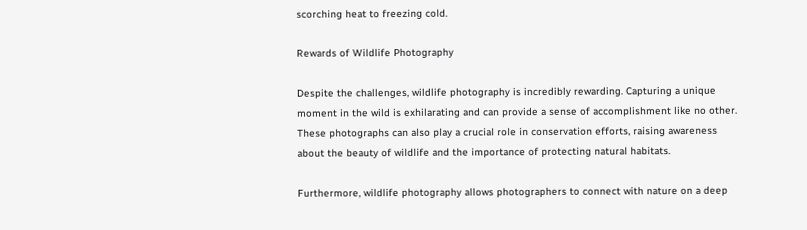scorching heat to freezing cold.

Rewards of Wildlife Photography

Despite the challenges, wildlife photography is incredibly rewarding. Capturing a unique moment in the wild is exhilarating and can provide a sense of accomplishment like no other. These photographs can also play a crucial role in conservation efforts, raising awareness about the beauty of wildlife and the importance of protecting natural habitats.

Furthermore, wildlife photography allows photographers to connect with nature on a deep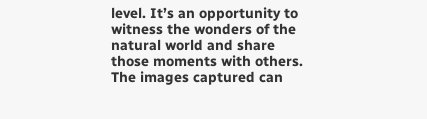level. It’s an opportunity to witness the wonders of the natural world and share those moments with others. The images captured can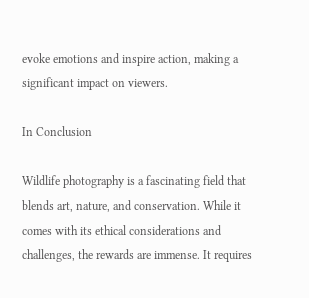evoke emotions and inspire action, making a significant impact on viewers.

In Conclusion

Wildlife photography is a fascinating field that blends art, nature, and conservation. While it comes with its ethical considerations and challenges, the rewards are immense. It requires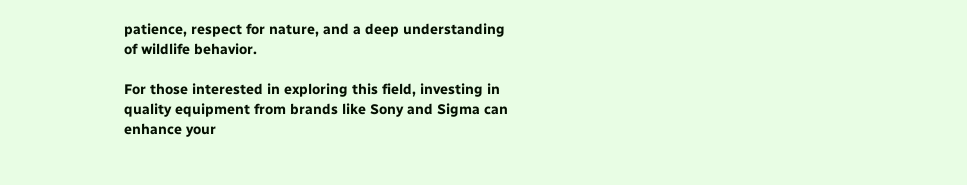patience, respect for nature, and a deep understanding of wildlife behavior.

For those interested in exploring this field, investing in quality equipment from brands like Sony and Sigma can enhance your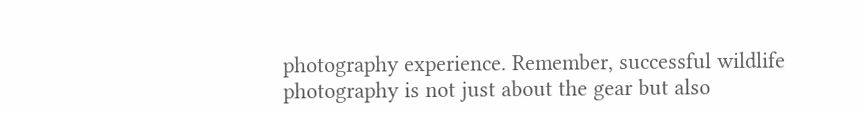photography experience. Remember, successful wildlife photography is not just about the gear but also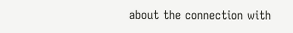about the connection with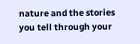nature and the stories you tell through your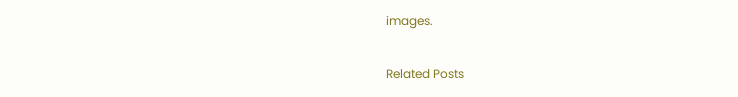images.

Related Posts